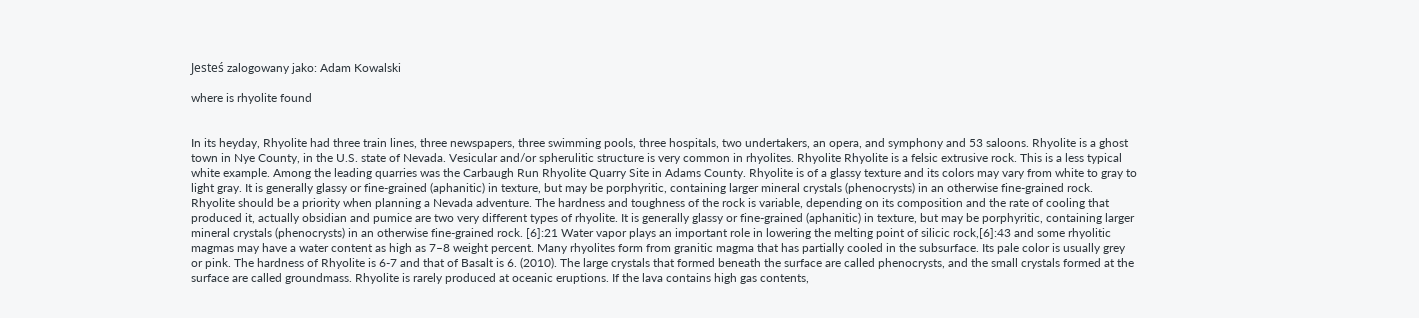Jesteś zalogowany jako: Adam Kowalski

where is rhyolite found


In its heyday, Rhyolite had three train lines, three newspapers, three swimming pools, three hospitals, two undertakers, an opera, and symphony and 53 saloons. Rhyolite is a ghost town in Nye County, in the U.S. state of Nevada. Vesicular and/or spherulitic structure is very common in rhyolites. Rhyolite Rhyolite is a felsic extrusive rock. This is a less typical white example. Among the leading quarries was the Carbaugh Run Rhyolite Quarry Site in Adams County. Rhyolite is of a glassy texture and its colors may vary from white to gray to light gray. It is generally glassy or fine-grained (aphanitic) in texture, but may be porphyritic, containing larger mineral crystals (phenocrysts) in an otherwise fine-grained rock. Rhyolite should be a priority when planning a Nevada adventure. The hardness and toughness of the rock is variable, depending on its composition and the rate of cooling that produced it, actually obsidian and pumice are two very different types of rhyolite. It is generally glassy or fine-grained (aphanitic) in texture, but may be porphyritic, containing larger mineral crystals (phenocrysts) in an otherwise fine-grained rock. [6]:21 Water vapor plays an important role in lowering the melting point of silicic rock,[6]:43 and some rhyolitic magmas may have a water content as high as 7–8 weight percent. Many rhyolites form from granitic magma that has partially cooled in the subsurface. Its pale color is usually grey or pink. The hardness of Rhyolite is 6-7 and that of Basalt is 6. (2010). The large crystals that formed beneath the surface are called phenocrysts, and the small crystals formed at the surface are called groundmass. Rhyolite is rarely produced at oceanic eruptions. If the lava contains high gas contents,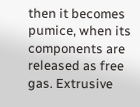then it becomes pumice, when its components are released as free gas. Extrusive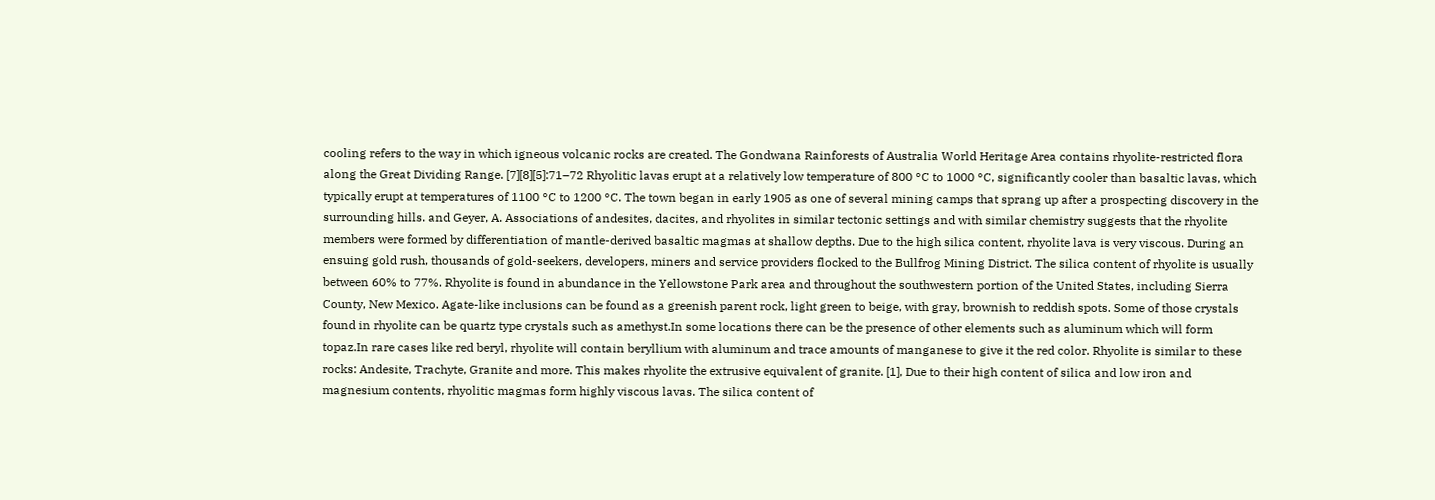cooling refers to the way in which igneous volcanic rocks are created. The Gondwana Rainforests of Australia World Heritage Area contains rhyolite-restricted flora along the Great Dividing Range. [7][8][5]:71–72 Rhyolitic lavas erupt at a relatively low temperature of 800 °C to 1000 °C, significantly cooler than basaltic lavas, which typically erupt at temperatures of 1100 °C to 1200 °C. The town began in early 1905 as one of several mining camps that sprang up after a prospecting discovery in the surrounding hills. and Geyer, A. Associations of andesites, dacites, and rhyolites in similar tectonic settings and with similar chemistry suggests that the rhyolite members were formed by differentiation of mantle-derived basaltic magmas at shallow depths. Due to the high silica content, rhyolite lava is very viscous. During an ensuing gold rush, thousands of gold-seekers, developers, miners and service providers flocked to the Bullfrog Mining District. The silica content of rhyolite is usually between 60% to 77%. Rhyolite is found in abundance in the Yellowstone Park area and throughout the southwestern portion of the United States, including Sierra County, New Mexico. Agate-like inclusions can be found as a greenish parent rock, light green to beige, with gray, brownish to reddish spots. Some of those crystals found in rhyolite can be quartz type crystals such as amethyst.In some locations there can be the presence of other elements such as aluminum which will form topaz.In rare cases like red beryl, rhyolite will contain beryllium with aluminum and trace amounts of manganese to give it the red color. Rhyolite is similar to these rocks: Andesite, Trachyte, Granite and more. This makes rhyolite the extrusive equivalent of granite. [1], Due to their high content of silica and low iron and magnesium contents, rhyolitic magmas form highly viscous lavas. The silica content of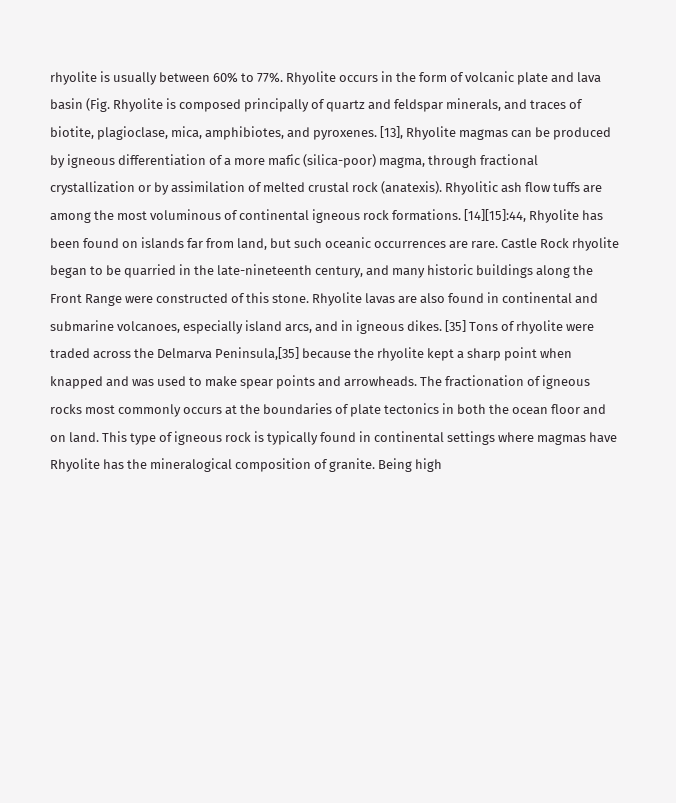rhyolite is usually between 60% to 77%. Rhyolite occurs in the form of volcanic plate and lava basin (Fig. Rhyolite is composed principally of quartz and feldspar minerals, and traces of biotite, plagioclase, mica, amphibiotes, and pyroxenes. [13], Rhyolite magmas can be produced by igneous differentiation of a more mafic (silica-poor) magma, through fractional crystallization or by assimilation of melted crustal rock (anatexis). Rhyolitic ash flow tuffs are among the most voluminous of continental igneous rock formations. [14][15]:44, Rhyolite has been found on islands far from land, but such oceanic occurrences are rare. Castle Rock rhyolite began to be quarried in the late-nineteenth century, and many historic buildings along the Front Range were constructed of this stone. Rhyolite lavas are also found in continental and submarine volcanoes, especially island arcs, and in igneous dikes. [35] Tons of rhyolite were traded across the Delmarva Peninsula,[35] because the rhyolite kept a sharp point when knapped and was used to make spear points and arrowheads. The fractionation of igneous rocks most commonly occurs at the boundaries of plate tectonics in both the ocean floor and on land. This type of igneous rock is typically found in continental settings where magmas have Rhyolite has the mineralogical composition of granite. Being high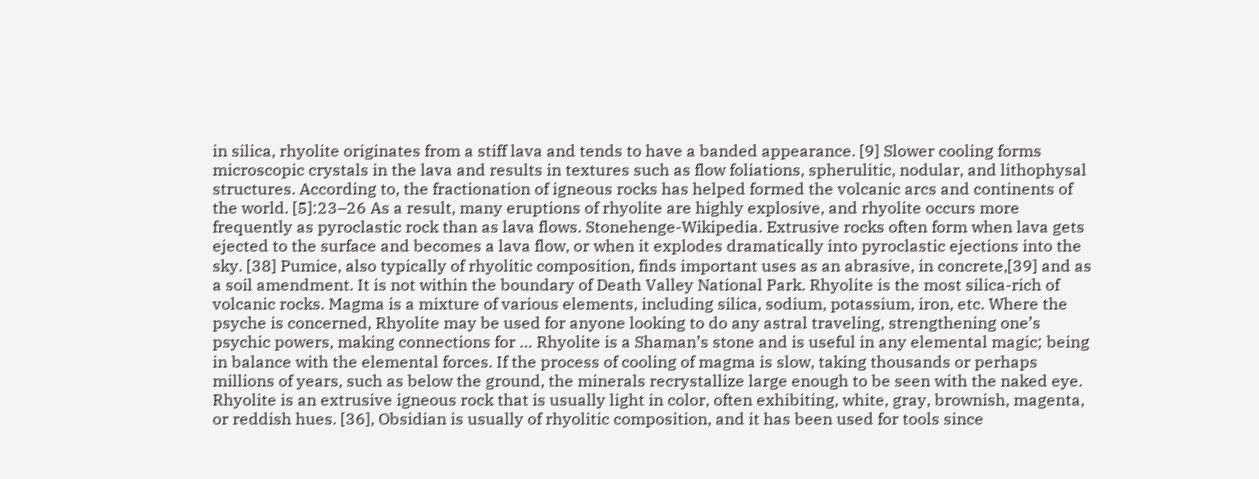in silica, rhyolite originates from a stiff lava and tends to have a banded appearance. [9] Slower cooling forms microscopic crystals in the lava and results in textures such as flow foliations, spherulitic, nodular, and lithophysal structures. According to, the fractionation of igneous rocks has helped formed the volcanic arcs and continents of the world. [5]:23–26 As a result, many eruptions of rhyolite are highly explosive, and rhyolite occurs more frequently as pyroclastic rock than as lava flows. Stonehenge-Wikipedia. Extrusive rocks often form when lava gets ejected to the surface and becomes a lava flow, or when it explodes dramatically into pyroclastic ejections into the sky. [38] Pumice, also typically of rhyolitic composition, finds important uses as an abrasive, in concrete,[39] and as a soil amendment. It is not within the boundary of Death Valley National Park. Rhyolite is the most silica-rich of volcanic rocks. Magma is a mixture of various elements, including silica, sodium, potassium, iron, etc. Where the psyche is concerned, Rhyolite may be used for anyone looking to do any astral traveling, strengthening one’s psychic powers, making connections for … Rhyolite is a Shaman’s stone and is useful in any elemental magic; being in balance with the elemental forces. If the process of cooling of magma is slow, taking thousands or perhaps millions of years, such as below the ground, the minerals recrystallize large enough to be seen with the naked eye. Rhyolite is an extrusive igneous rock that is usually light in color, often exhibiting, white, gray, brownish, magenta, or reddish hues. [36], Obsidian is usually of rhyolitic composition, and it has been used for tools since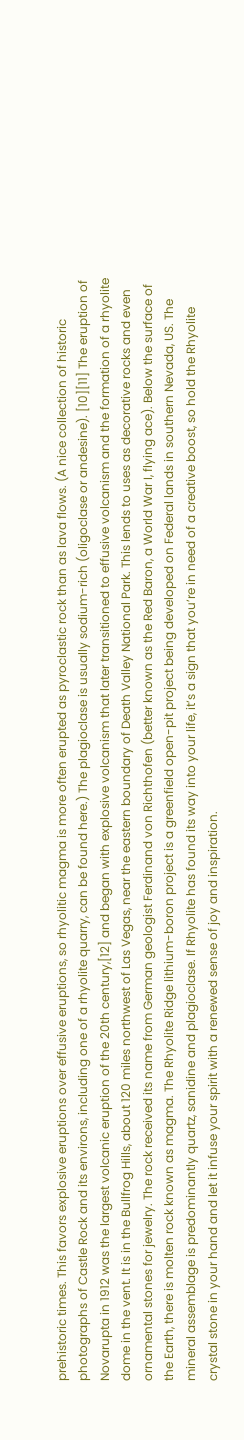prehistoric times. This favors explosive eruptions over effusive eruptions, so rhyolitic magma is more often erupted as pyroclastic rock than as lava flows. (A nice collection of historic photographs of Castle Rock and its environs, including one of a rhyolite quarry, can be found here.) The plagioclase is usually sodium-rich (oligoclase or andesine). [10][11] The eruption of Novarupta in 1912 was the largest volcanic eruption of the 20th century,[12] and began with explosive volcanism that later transitioned to effusive volcanism and the formation of a rhyolite dome in the vent. It is in the Bullfrog Hills, about 120 miles northwest of Las Vegas, near the eastern boundary of Death Valley National Park. This lends to uses as decorative rocks and even ornamental stones for jewelry. The rock received its name from German geologist Ferdinand von Richthofen (better known as the Red Baron, a World War I, flying ace). Below the surface of the Earth, there is molten rock known as magma. The Rhyolite Ridge lithium-boron project is a greenfield open-pit project being developed on Federal lands in southern Nevada, US. The mineral assemblage is predominantly quartz, sanidine and plagioclase. If Rhyolite has found its way into your life, it’s a sign that you’re in need of a creative boost, so hold the Rhyolite crystal stone in your hand and let it infuse your spirit with a renewed sense of joy and inspiration.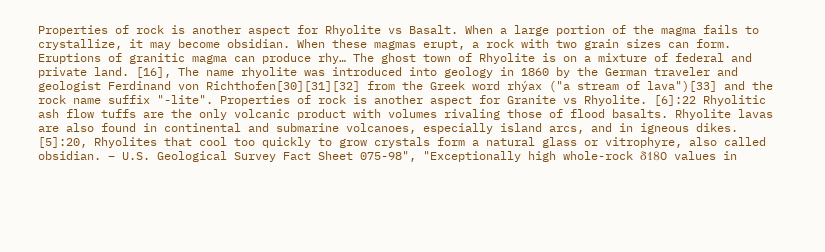Properties of rock is another aspect for Rhyolite vs Basalt. When a large portion of the magma fails to crystallize, it may become obsidian. When these magmas erupt, a rock with two grain sizes can form. Eruptions of granitic magma can produce rhy… The ghost town of Rhyolite is on a mixture of federal and private land. [16], The name rhyolite was introduced into geology in 1860 by the German traveler and geologist Ferdinand von Richthofen[30][31][32] from the Greek word rhýax ("a stream of lava")[33] and the rock name suffix "-lite". Properties of rock is another aspect for Granite vs Rhyolite. [6]:22 Rhyolitic ash flow tuffs are the only volcanic product with volumes rivaling those of flood basalts. Rhyolite lavas are also found in continental and submarine volcanoes, especially island arcs, and in igneous dikes. [5]:20, Rhyolites that cool too quickly to grow crystals form a natural glass or vitrophyre, also called obsidian. – U.S. Geological Survey Fact Sheet 075-98", "Exceptionally high whole-rock δ18O values in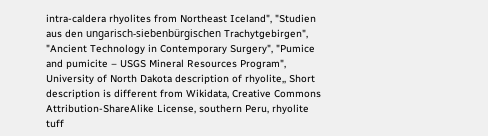intra-caldera rhyolites from Northeast Iceland", "Studien aus den ungarisch-siebenbürgischen Trachytgebirgen", "Ancient Technology in Contemporary Surgery", "Pumice and pumicite – USGS Mineral Resources Program", University of North Dakota description of rhyolite,, Short description is different from Wikidata, Creative Commons Attribution-ShareAlike License, southern Peru, rhyolite tuff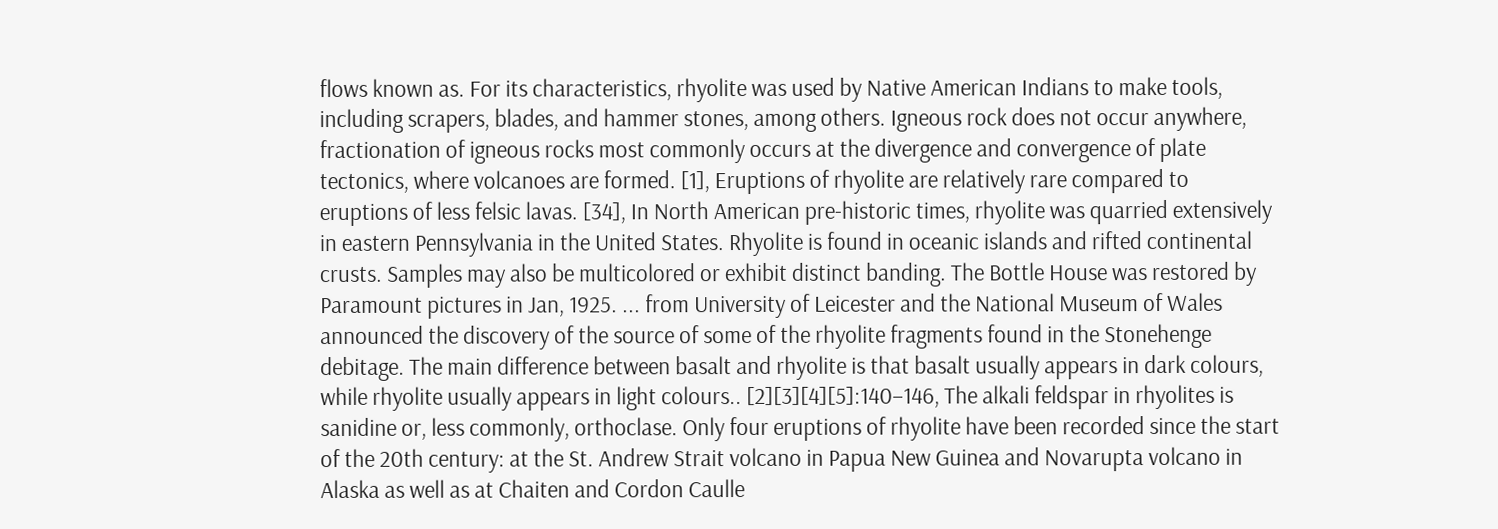flows known as. For its characteristics, rhyolite was used by Native American Indians to make tools, including scrapers, blades, and hammer stones, among others. Igneous rock does not occur anywhere, fractionation of igneous rocks most commonly occurs at the divergence and convergence of plate tectonics, where volcanoes are formed. [1], Eruptions of rhyolite are relatively rare compared to eruptions of less felsic lavas. [34], In North American pre-historic times, rhyolite was quarried extensively in eastern Pennsylvania in the United States. Rhyolite is found in oceanic islands and rifted continental crusts. Samples may also be multicolored or exhibit distinct banding. The Bottle House was restored by Paramount pictures in Jan, 1925. ... from University of Leicester and the National Museum of Wales announced the discovery of the source of some of the rhyolite fragments found in the Stonehenge debitage. The main difference between basalt and rhyolite is that basalt usually appears in dark colours, while rhyolite usually appears in light colours.. [2][3][4][5]:140–146, The alkali feldspar in rhyolites is sanidine or, less commonly, orthoclase. Only four eruptions of rhyolite have been recorded since the start of the 20th century: at the St. Andrew Strait volcano in Papua New Guinea and Novarupta volcano in Alaska as well as at Chaiten and Cordon Caulle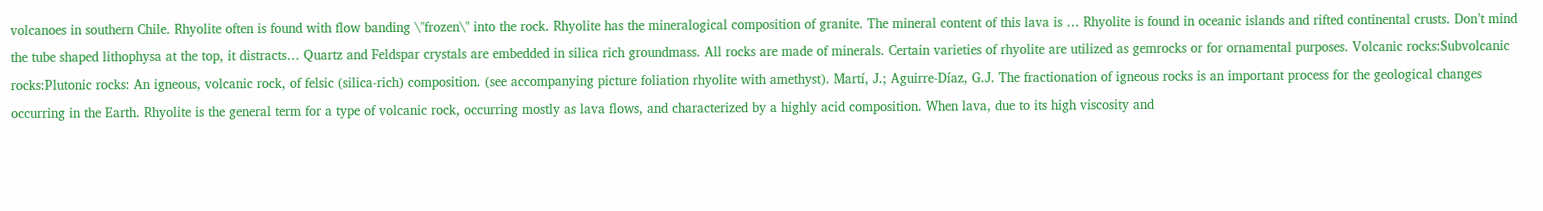volcanoes in southern Chile. Rhyolite often is found with flow banding \"frozen\" into the rock. Rhyolite has the mineralogical composition of granite. The mineral content of this lava is … Rhyolite is found in oceanic islands and rifted continental crusts. Don’t mind the tube shaped lithophysa at the top, it distracts… Quartz and Feldspar crystals are embedded in silica rich groundmass. All rocks are made of minerals. Certain varieties of rhyolite are utilized as gemrocks or for ornamental purposes. Volcanic rocks:Subvolcanic rocks:Plutonic rocks: An igneous, volcanic rock, of felsic (silica-rich) composition. (see accompanying picture foliation rhyolite with amethyst). Martí, J.; Aguirre-Díaz, G.J. The fractionation of igneous rocks is an important process for the geological changes occurring in the Earth. Rhyolite is the general term for a type of volcanic rock, occurring mostly as lava flows, and characterized by a highly acid composition. When lava, due to its high viscosity and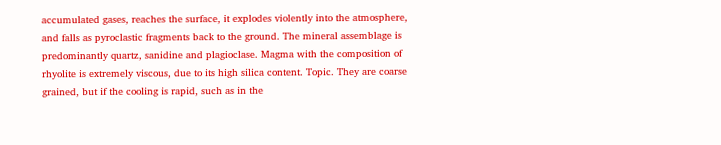accumulated gases, reaches the surface, it explodes violently into the atmosphere, and falls as pyroclastic fragments back to the ground. The mineral assemblage is predominantly quartz, sanidine and plagioclase. Magma with the composition of rhyolite is extremely viscous, due to its high silica content. Topic. They are coarse grained, but if the cooling is rapid, such as in the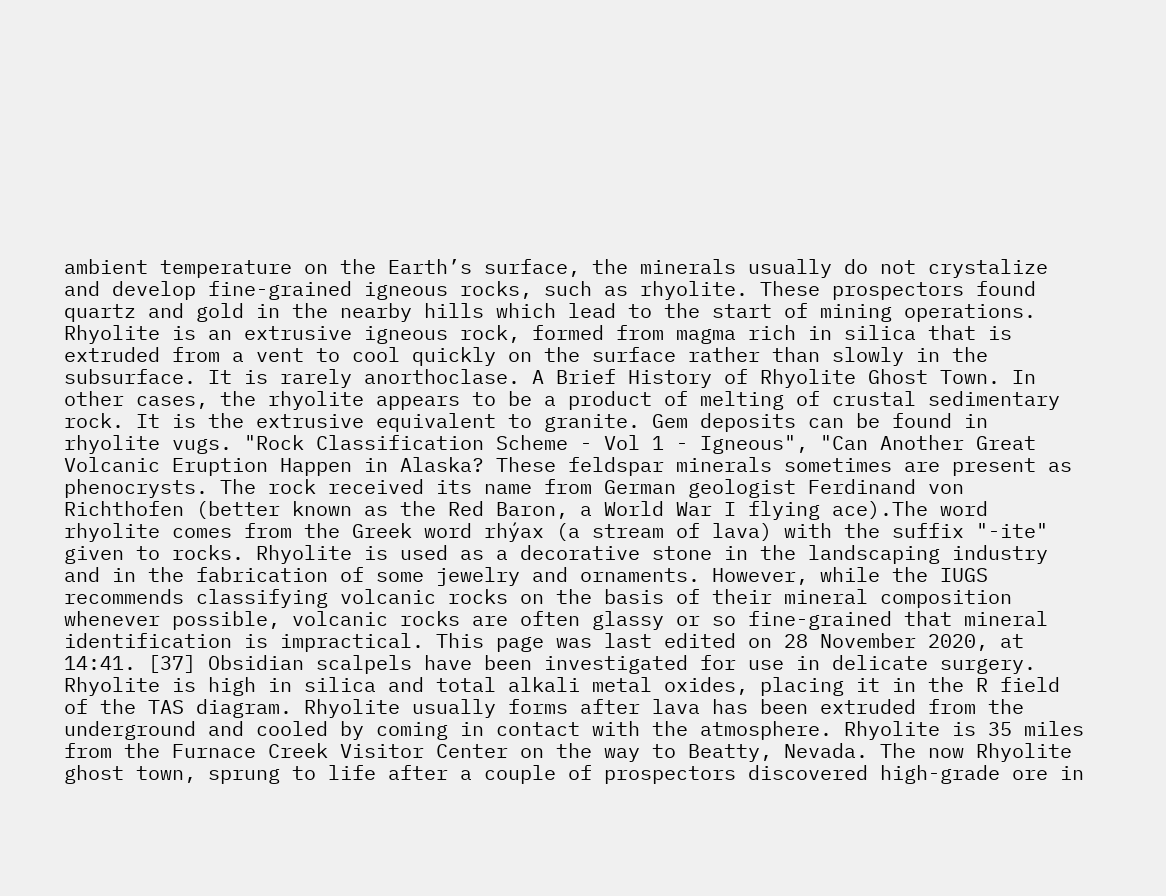ambient temperature on the Earth’s surface, the minerals usually do not crystalize and develop fine-grained igneous rocks, such as rhyolite. These prospectors found quartz and gold in the nearby hills which lead to the start of mining operations. Rhyolite is an extrusive igneous rock, formed from magma rich in silica that is extruded from a vent to cool quickly on the surface rather than slowly in the subsurface. It is rarely anorthoclase. A Brief History of Rhyolite Ghost Town. In other cases, the rhyolite appears to be a product of melting of crustal sedimentary rock. It is the extrusive equivalent to granite. Gem deposits can be found in rhyolite vugs. "Rock Classification Scheme - Vol 1 - Igneous", "Can Another Great Volcanic Eruption Happen in Alaska? These feldspar minerals sometimes are present as phenocrysts. The rock received its name from German geologist Ferdinand von Richthofen (better known as the Red Baron, a World War I flying ace).The word rhyolite comes from the Greek word rhýax (a stream of lava) with the suffix "-ite" given to rocks. Rhyolite is used as a decorative stone in the landscaping industry and in the fabrication of some jewelry and ornaments. However, while the IUGS recommends classifying volcanic rocks on the basis of their mineral composition whenever possible, volcanic rocks are often glassy or so fine-grained that mineral identification is impractical. This page was last edited on 28 November 2020, at 14:41. [37] Obsidian scalpels have been investigated for use in delicate surgery. Rhyolite is high in silica and total alkali metal oxides, placing it in the R field of the TAS diagram. Rhyolite usually forms after lava has been extruded from the underground and cooled by coming in contact with the atmosphere. Rhyolite is 35 miles from the Furnace Creek Visitor Center on the way to Beatty, Nevada. The now Rhyolite ghost town, sprung to life after a couple of prospectors discovered high-grade ore in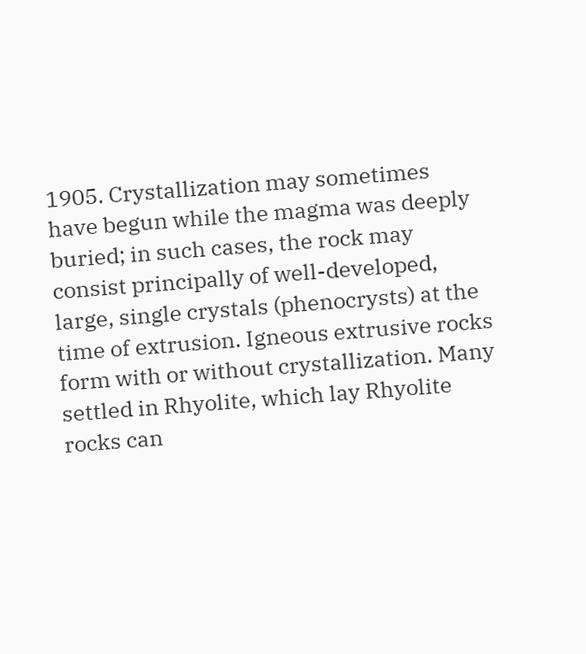1905. Crystallization may sometimes have begun while the magma was deeply buried; in such cases, the rock may consist principally of well-developed, large, single crystals (phenocrysts) at the time of extrusion. Igneous extrusive rocks form with or without crystallization. Many settled in Rhyolite, which lay Rhyolite rocks can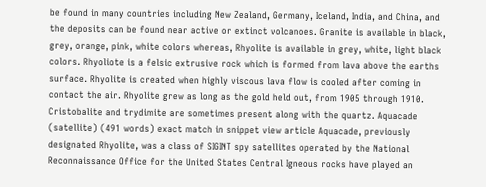be found in many countries including New Zealand, Germany, Iceland, India, and China, and the deposits can be found near active or extinct volcanoes. Granite is available in black, grey, orange, pink, white colors whereas, Rhyolite is available in grey, white, light black colors. Rhyoliote is a felsic extrusive rock which is formed from lava above the earths surface. Rhyolite is created when highly viscous lava flow is cooled after coming in contact the air. Rhyolite grew as long as the gold held out, from 1905 through 1910. Cristobalite and trydimite are sometimes present along with the quartz. Aquacade (satellite) (491 words) exact match in snippet view article Aquacade, previously designated Rhyolite, was a class of SIGINT spy satellites operated by the National Reconnaissance Office for the United States Central Igneous rocks have played an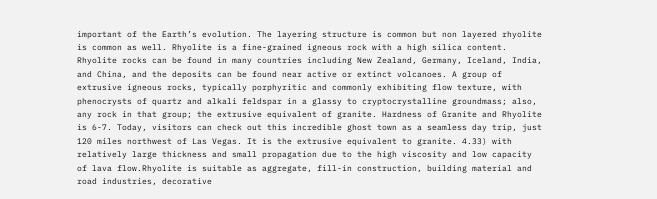important of the Earth’s evolution. The layering structure is common but non layered rhyolite is common as well. Rhyolite is a fine-grained igneous rock with a high silica content. Rhyolite rocks can be found in many countries including New Zealand, Germany, Iceland, India, and China, and the deposits can be found near active or extinct volcanoes. A group of extrusive igneous rocks, typically porphyritic and commonly exhibiting flow texture, with phenocrysts of quartz and alkali feldspar in a glassy to cryptocrystalline groundmass; also, any rock in that group; the extrusive equivalent of granite. Hardness of Granite and Rhyolite is 6-7. Today, visitors can check out this incredible ghost town as a seamless day trip, just 120 miles northwest of Las Vegas. It is the extrusive equivalent to granite. 4.33) with relatively large thickness and small propagation due to the high viscosity and low capacity of lava flow.Rhyolite is suitable as aggregate, fill-in construction, building material and road industries, decorative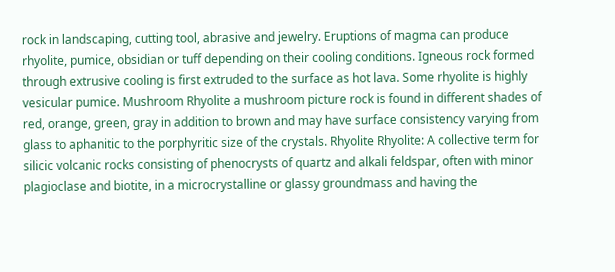rock in landscaping, cutting tool, abrasive and jewelry. Eruptions of magma can produce rhyolite, pumice, obsidian or tuff depending on their cooling conditions. Igneous rock formed through extrusive cooling is first extruded to the surface as hot lava. Some rhyolite is highly vesicular pumice. Mushroom Rhyolite a mushroom picture rock is found in different shades of red, orange, green, gray in addition to brown and may have surface consistency varying from glass to aphanitic to the porphyritic size of the crystals. Rhyolite Rhyolite: A collective term for silicic volcanic rocks consisting of phenocrysts of quartz and alkali feldspar, often with minor plagioclase and biotite, in a microcrystalline or glassy groundmass and having the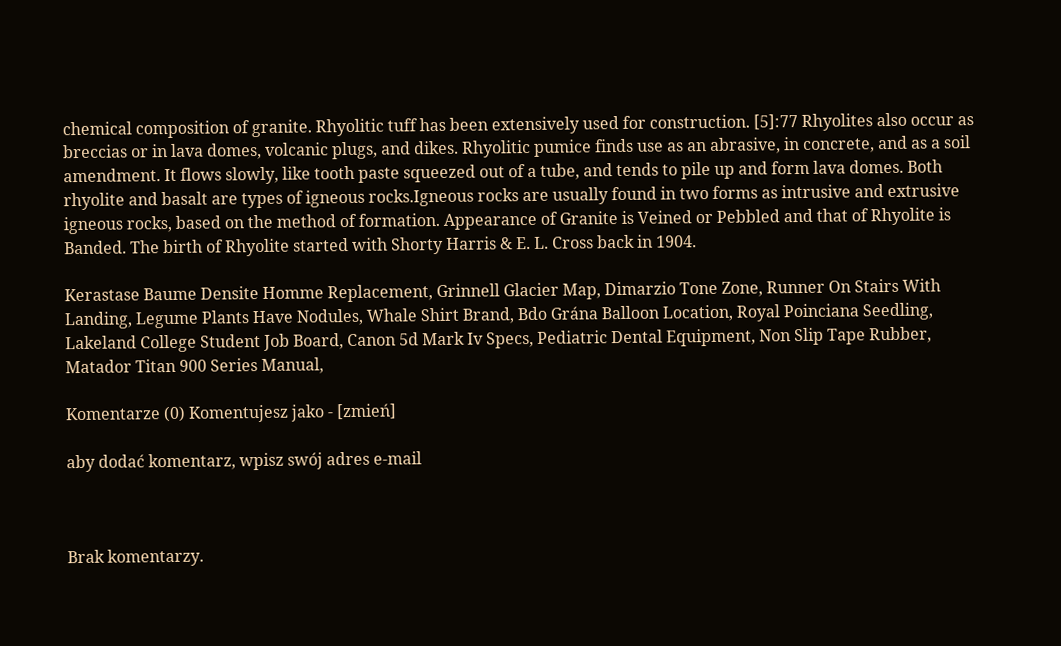chemical composition of granite. Rhyolitic tuff has been extensively used for construction. [5]:77 Rhyolites also occur as breccias or in lava domes, volcanic plugs, and dikes. Rhyolitic pumice finds use as an abrasive, in concrete, and as a soil amendment. It flows slowly, like tooth paste squeezed out of a tube, and tends to pile up and form lava domes. Both rhyolite and basalt are types of igneous rocks.Igneous rocks are usually found in two forms as intrusive and extrusive igneous rocks, based on the method of formation. Appearance of Granite is Veined or Pebbled and that of Rhyolite is Banded. The birth of Rhyolite started with Shorty Harris & E. L. Cross back in 1904.

Kerastase Baume Densite Homme Replacement, Grinnell Glacier Map, Dimarzio Tone Zone, Runner On Stairs With Landing, Legume Plants Have Nodules, Whale Shirt Brand, Bdo Grána Balloon Location, Royal Poinciana Seedling, Lakeland College Student Job Board, Canon 5d Mark Iv Specs, Pediatric Dental Equipment, Non Slip Tape Rubber, Matador Titan 900 Series Manual,

Komentarze (0) Komentujesz jako - [zmień]

aby dodać komentarz, wpisz swój adres e-mail



Brak komentarzy.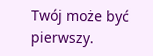Twój może być pierwszy.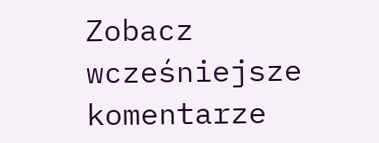Zobacz wcześniejsze komentarze